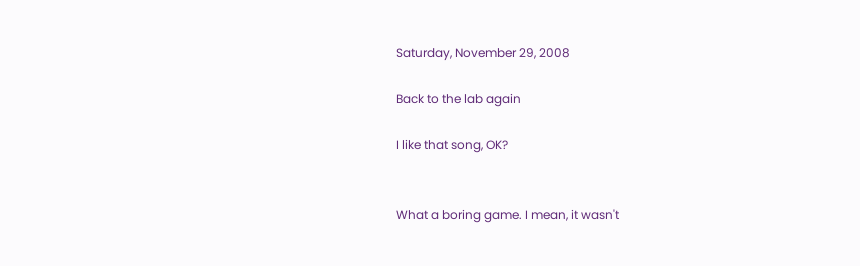Saturday, November 29, 2008

Back to the lab again

I like that song, OK?


What a boring game. I mean, it wasn't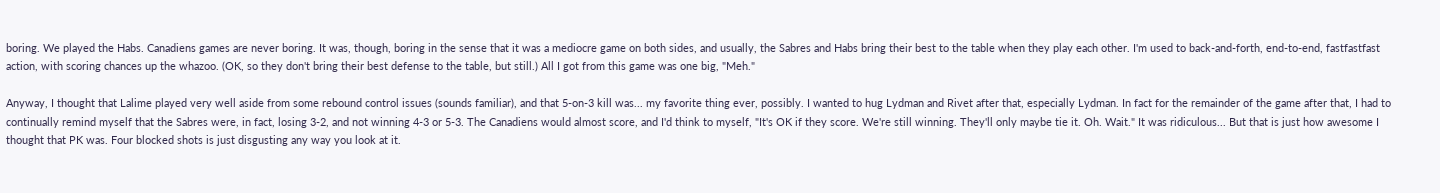boring. We played the Habs. Canadiens games are never boring. It was, though, boring in the sense that it was a mediocre game on both sides, and usually, the Sabres and Habs bring their best to the table when they play each other. I'm used to back-and-forth, end-to-end, fastfastfast action, with scoring chances up the whazoo. (OK, so they don't bring their best defense to the table, but still.) All I got from this game was one big, "Meh."

Anyway, I thought that Lalime played very well aside from some rebound control issues (sounds familiar), and that 5-on-3 kill was... my favorite thing ever, possibly. I wanted to hug Lydman and Rivet after that, especially Lydman. In fact for the remainder of the game after that, I had to continually remind myself that the Sabres were, in fact, losing 3-2, and not winning 4-3 or 5-3. The Canadiens would almost score, and I'd think to myself, "It's OK if they score. We're still winning. They'll only maybe tie it. Oh. Wait." It was ridiculous... But that is just how awesome I thought that PK was. Four blocked shots is just disgusting any way you look at it.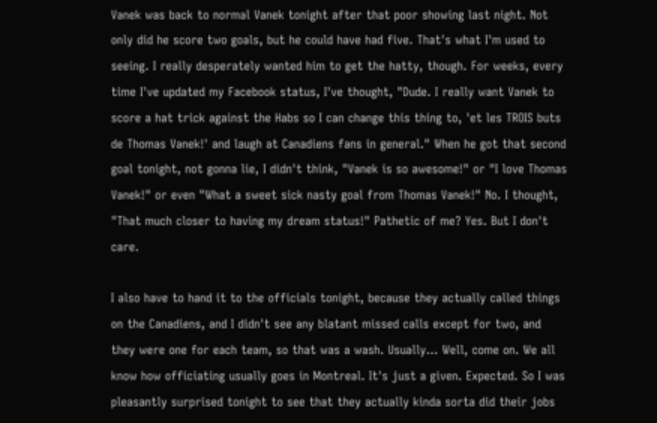Vanek was back to normal Vanek tonight after that poor showing last night. Not only did he score two goals, but he could have had five. That's what I'm used to seeing. I really desperately wanted him to get the hatty, though. For weeks, every time I've updated my Facebook status, I've thought, "Dude. I really want Vanek to score a hat trick against the Habs so I can change this thing to, 'et les TROIS buts de Thomas Vanek!' and laugh at Canadiens fans in general." When he got that second goal tonight, not gonna lie, I didn't think, "Vanek is so awesome!" or "I love Thomas Vanek!" or even "What a sweet sick nasty goal from Thomas Vanek!" No. I thought, "That much closer to having my dream status!" Pathetic of me? Yes. But I don't care.

I also have to hand it to the officials tonight, because they actually called things on the Canadiens, and I didn't see any blatant missed calls except for two, and they were one for each team, so that was a wash. Usually... Well, come on. We all know how officiating usually goes in Montreal. It's just a given. Expected. So I was pleasantly surprised tonight to see that they actually kinda sorta did their jobs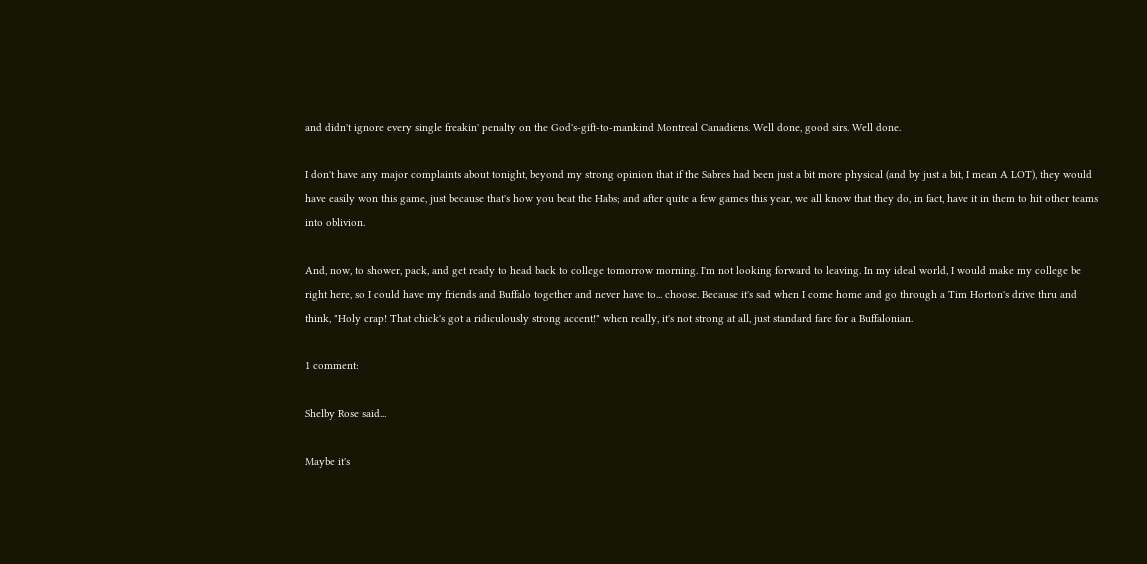and didn't ignore every single freakin' penalty on the God's-gift-to-mankind Montreal Canadiens. Well done, good sirs. Well done.

I don't have any major complaints about tonight, beyond my strong opinion that if the Sabres had been just a bit more physical (and by just a bit, I mean A LOT), they would have easily won this game, just because that's how you beat the Habs; and after quite a few games this year, we all know that they do, in fact, have it in them to hit other teams into oblivion.

And, now, to shower, pack, and get ready to head back to college tomorrow morning. I'm not looking forward to leaving. In my ideal world, I would make my college be right here, so I could have my friends and Buffalo together and never have to... choose. Because it's sad when I come home and go through a Tim Horton's drive thru and think, "Holy crap! That chick's got a ridiculously strong accent!" when really, it's not strong at all, just standard fare for a Buffalonian.

1 comment:

Shelby Rose said...

Maybe it's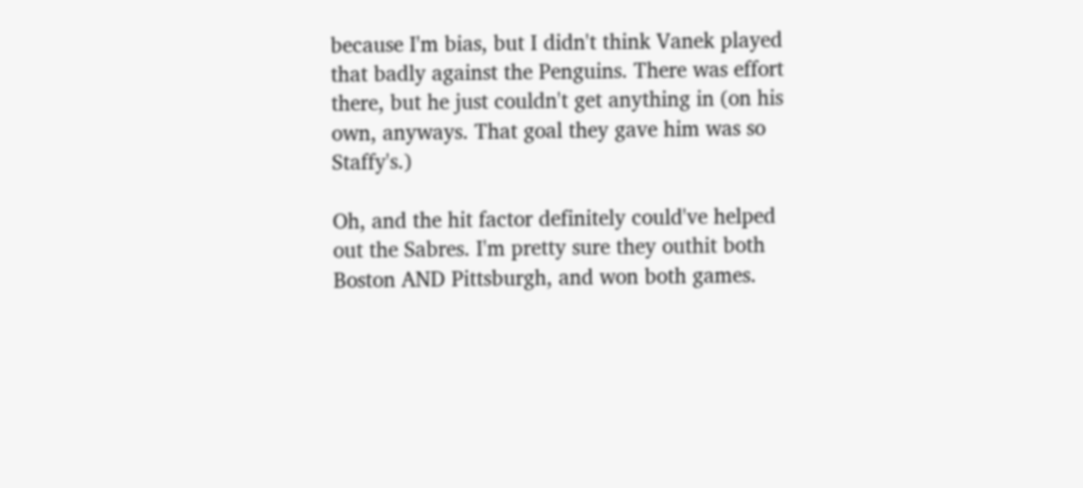because I'm bias, but I didn't think Vanek played that badly against the Penguins. There was effort there, but he just couldn't get anything in (on his own, anyways. That goal they gave him was so Staffy's.)

Oh, and the hit factor definitely could've helped out the Sabres. I'm pretty sure they outhit both Boston AND Pittsburgh, and won both games.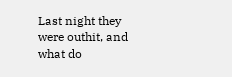Last night they were outhit, and what do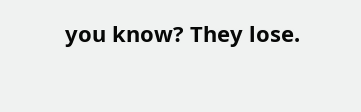you know? They lose.